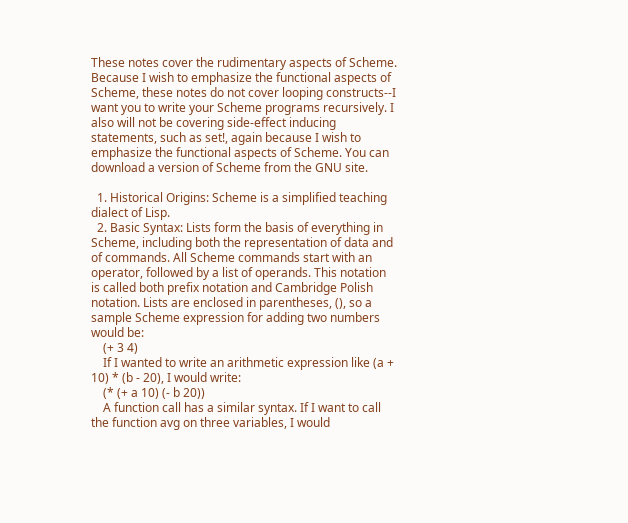These notes cover the rudimentary aspects of Scheme. Because I wish to emphasize the functional aspects of Scheme, these notes do not cover looping constructs--I want you to write your Scheme programs recursively. I also will not be covering side-effect inducing statements, such as set!, again because I wish to emphasize the functional aspects of Scheme. You can download a version of Scheme from the GNU site.

  1. Historical Origins: Scheme is a simplified teaching dialect of Lisp.
  2. Basic Syntax: Lists form the basis of everything in Scheme, including both the representation of data and of commands. All Scheme commands start with an operator, followed by a list of operands. This notation is called both prefix notation and Cambridge Polish notation. Lists are enclosed in parentheses, (), so a sample Scheme expression for adding two numbers would be:
    (+ 3 4)
    If I wanted to write an arithmetic expression like (a + 10) * (b - 20), I would write:
    (* (+ a 10) (- b 20))
    A function call has a similar syntax. If I want to call the function avg on three variables, I would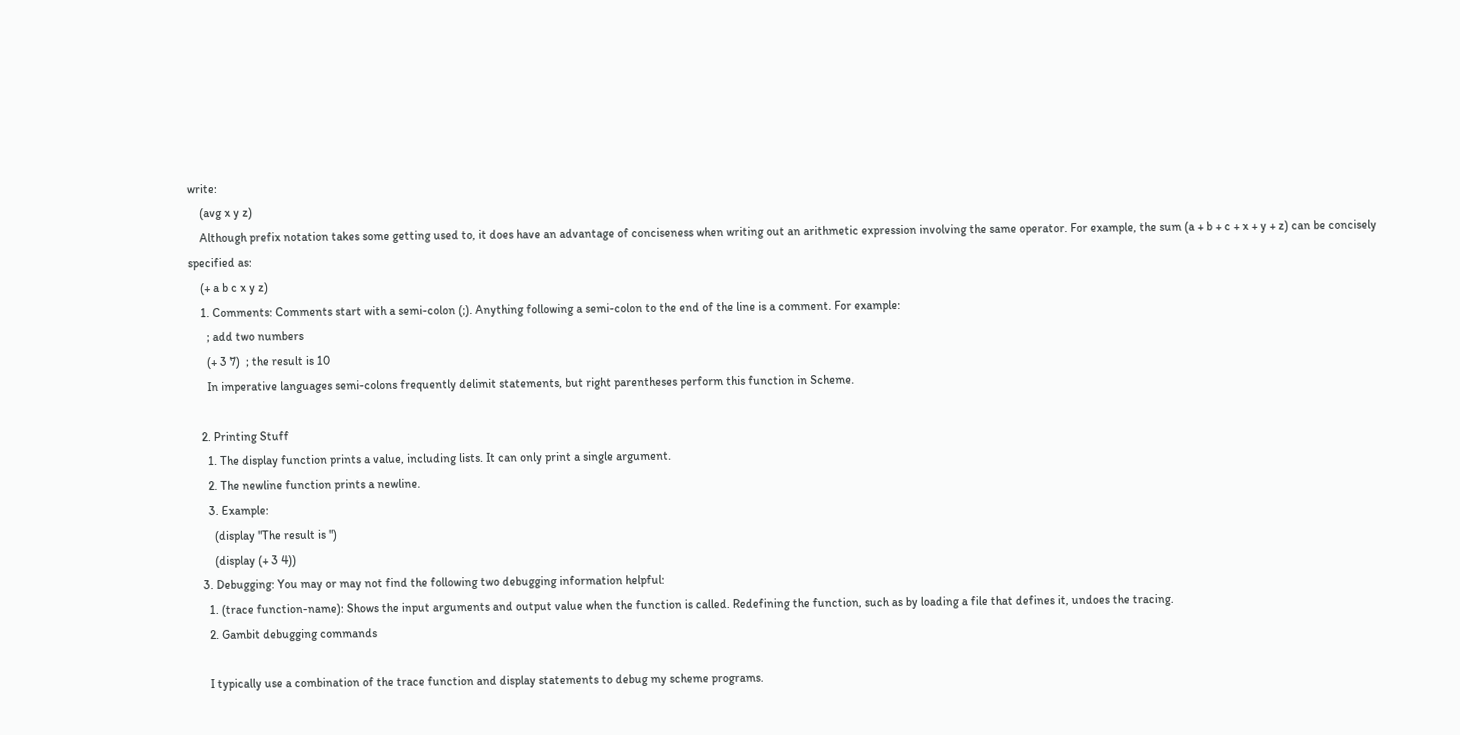write:
    (avg x y z)
    Although prefix notation takes some getting used to, it does have an advantage of conciseness when writing out an arithmetic expression involving the same operator. For example, the sum (a + b + c + x + y + z) can be concisely specified as:
    (+ a b c x y z)
    1. Comments: Comments start with a semi-colon (;). Anything following a semi-colon to the end of the line is a comment. For example:
      ; add two numbers
      (+ 3 7)  ; the result is 10
      In imperative languages semi-colons frequently delimit statements, but right parentheses perform this function in Scheme.

    2. Printing Stuff
      1. The display function prints a value, including lists. It can only print a single argument.
      2. The newline function prints a newline.
      3. Example:
        (display "The result is ")
        (display (+ 3 4))
    3. Debugging: You may or may not find the following two debugging information helpful:
      1. (trace function-name): Shows the input arguments and output value when the function is called. Redefining the function, such as by loading a file that defines it, undoes the tracing.
      2. Gambit debugging commands

      I typically use a combination of the trace function and display statements to debug my scheme programs.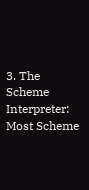3. The Scheme Interpreter: Most Scheme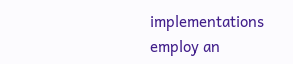implementations employ an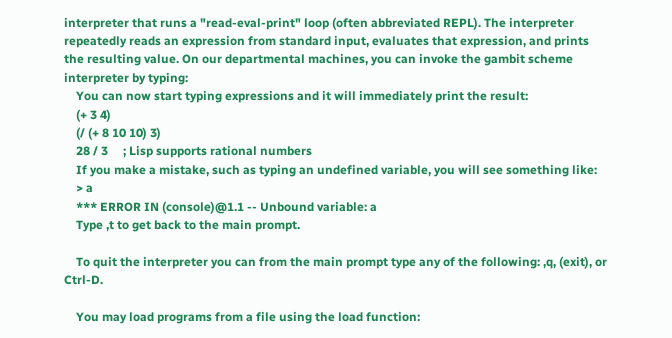interpreter that runs a "read-eval-print" loop (often abbreviated REPL). The interpreter repeatedly reads an expression from standard input, evaluates that expression, and prints the resulting value. On our departmental machines, you can invoke the gambit scheme interpreter by typing:
    You can now start typing expressions and it will immediately print the result:
    (+ 3 4)
    (/ (+ 8 10 10) 3)
    28 / 3     ; Lisp supports rational numbers
    If you make a mistake, such as typing an undefined variable, you will see something like:
    > a
    *** ERROR IN (console)@1.1 -- Unbound variable: a
    Type ,t to get back to the main prompt.

    To quit the interpreter you can from the main prompt type any of the following: ,q, (exit), or Ctrl-D.

    You may load programs from a file using the load function: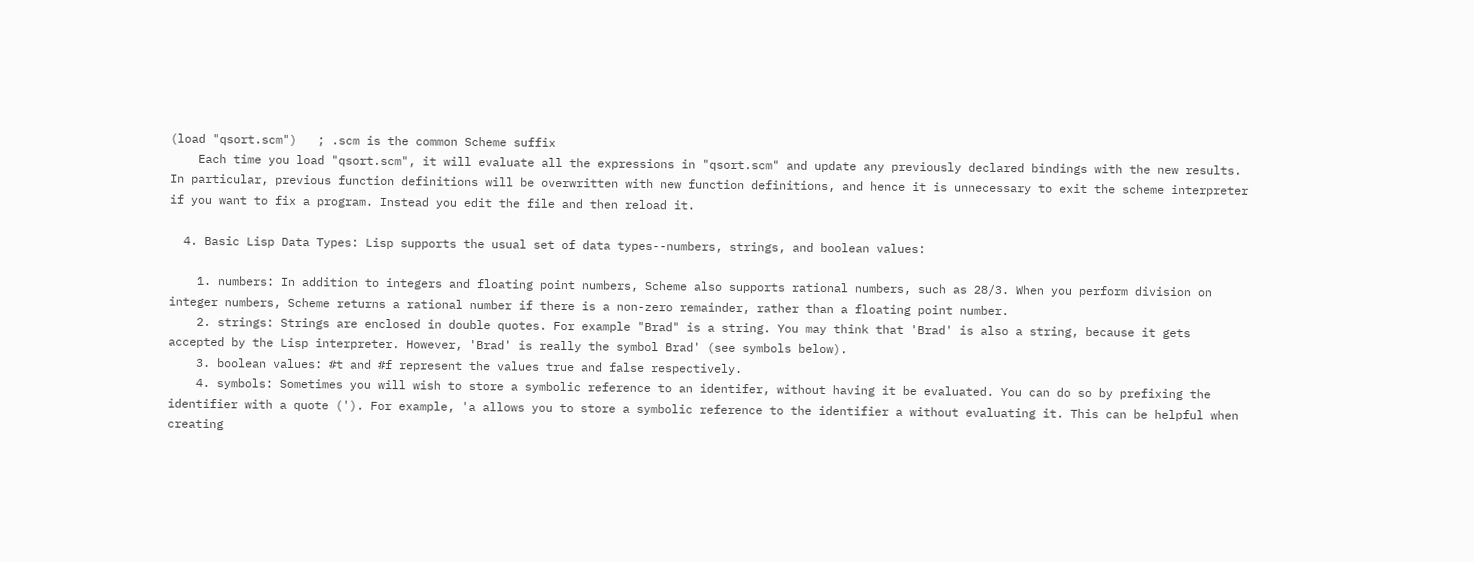(load "qsort.scm")   ; .scm is the common Scheme suffix
    Each time you load "qsort.scm", it will evaluate all the expressions in "qsort.scm" and update any previously declared bindings with the new results. In particular, previous function definitions will be overwritten with new function definitions, and hence it is unnecessary to exit the scheme interpreter if you want to fix a program. Instead you edit the file and then reload it.

  4. Basic Lisp Data Types: Lisp supports the usual set of data types--numbers, strings, and boolean values:

    1. numbers: In addition to integers and floating point numbers, Scheme also supports rational numbers, such as 28/3. When you perform division on integer numbers, Scheme returns a rational number if there is a non-zero remainder, rather than a floating point number.
    2. strings: Strings are enclosed in double quotes. For example "Brad" is a string. You may think that 'Brad' is also a string, because it gets accepted by the Lisp interpreter. However, 'Brad' is really the symbol Brad' (see symbols below).
    3. boolean values: #t and #f represent the values true and false respectively.
    4. symbols: Sometimes you will wish to store a symbolic reference to an identifer, without having it be evaluated. You can do so by prefixing the identifier with a quote ('). For example, 'a allows you to store a symbolic reference to the identifier a without evaluating it. This can be helpful when creating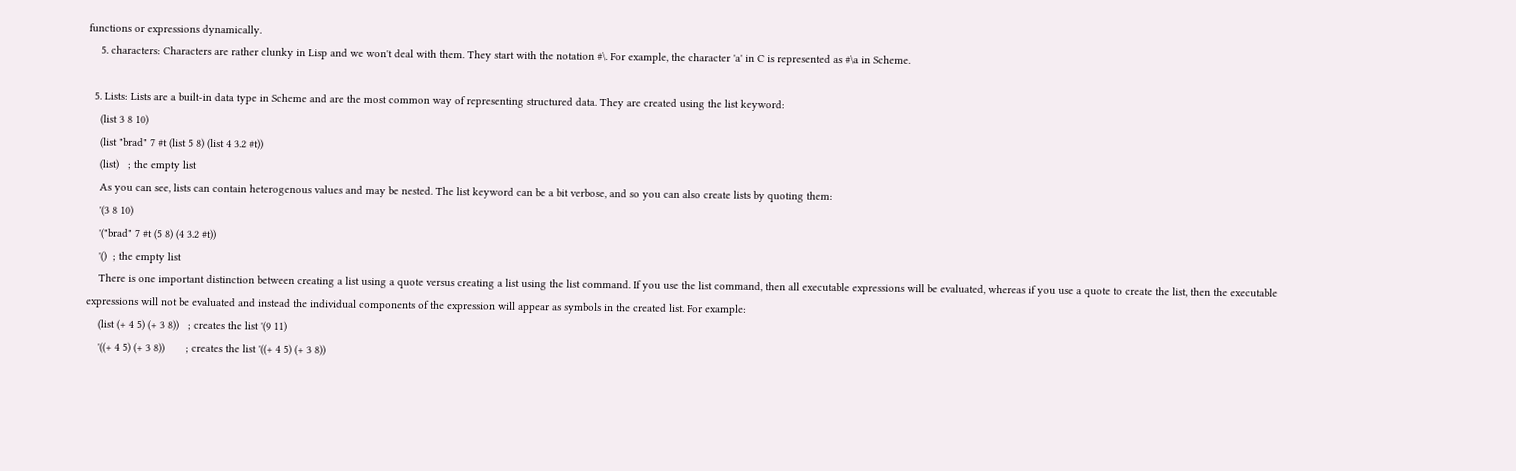functions or expressions dynamically.
    5. characters: Characters are rather clunky in Lisp and we won't deal with them. They start with the notation #\. For example, the character 'a' in C is represented as #\a in Scheme.

  5. Lists: Lists are a built-in data type in Scheme and are the most common way of representing structured data. They are created using the list keyword:
    (list 3 8 10)
    (list "brad" 7 #t (list 5 8) (list 4 3.2 #t))
    (list)   ; the empty list
    As you can see, lists can contain heterogenous values and may be nested. The list keyword can be a bit verbose, and so you can also create lists by quoting them:
    '(3 8 10)
    '("brad" 7 #t (5 8) (4 3.2 #t))
    '()  ; the empty list
    There is one important distinction between creating a list using a quote versus creating a list using the list command. If you use the list command, then all executable expressions will be evaluated, whereas if you use a quote to create the list, then the executable expressions will not be evaluated and instead the individual components of the expression will appear as symbols in the created list. For example:
    (list (+ 4 5) (+ 3 8))   ; creates the list '(9 11)
    '((+ 4 5) (+ 3 8))       ; creates the list '((+ 4 5) (+ 3 8))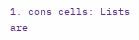1. cons cells: Lists are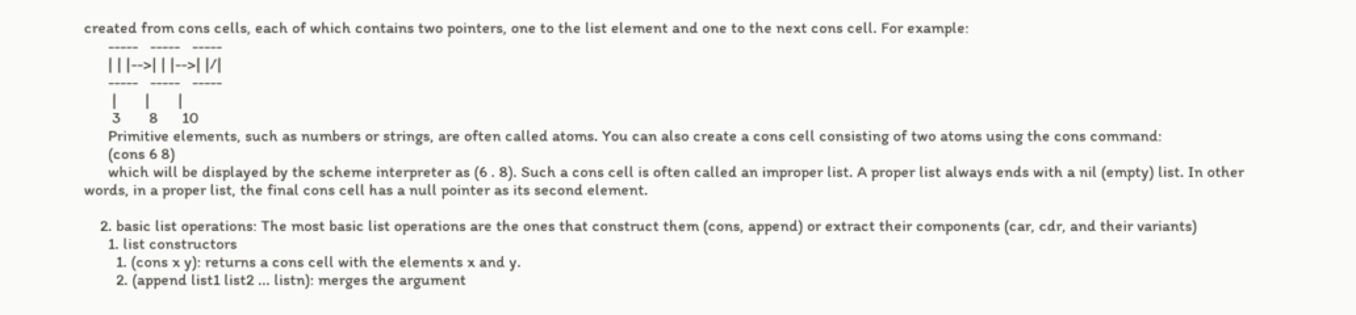created from cons cells, each of which contains two pointers, one to the list element and one to the next cons cell. For example:
      -----   -----   -----
      | | |-->| | |-->| |/|
      -----   -----   -----
       |       |       |
       3       8      10
      Primitive elements, such as numbers or strings, are often called atoms. You can also create a cons cell consisting of two atoms using the cons command:
      (cons 6 8)
      which will be displayed by the scheme interpreter as (6 . 8). Such a cons cell is often called an improper list. A proper list always ends with a nil (empty) list. In other words, in a proper list, the final cons cell has a null pointer as its second element.

    2. basic list operations: The most basic list operations are the ones that construct them (cons, append) or extract their components (car, cdr, and their variants)
      1. list constructors
        1. (cons x y): returns a cons cell with the elements x and y.
        2. (append list1 list2 ... listn): merges the argument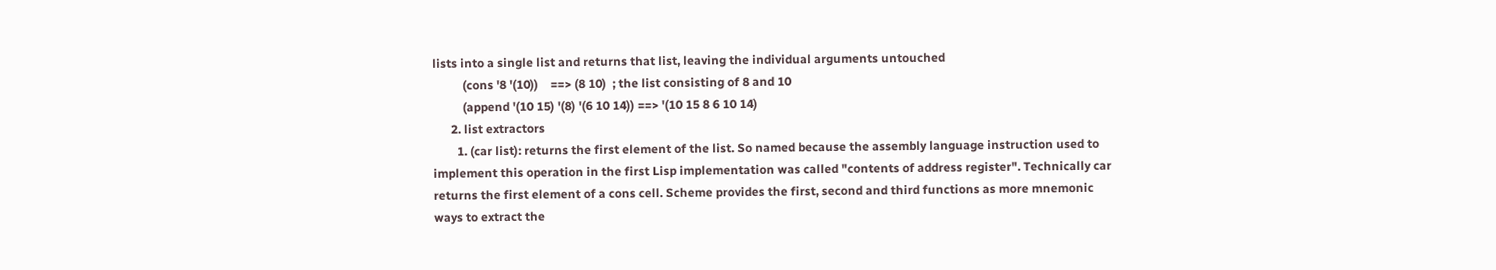lists into a single list and returns that list, leaving the individual arguments untouched
          (cons '8 '(10))    ==> (8 10)  ; the list consisting of 8 and 10
          (append '(10 15) '(8) '(6 10 14)) ==> '(10 15 8 6 10 14)
      2. list extractors
        1. (car list): returns the first element of the list. So named because the assembly language instruction used to implement this operation in the first Lisp implementation was called "contents of address register". Technically car returns the first element of a cons cell. Scheme provides the first, second and third functions as more mnemonic ways to extract the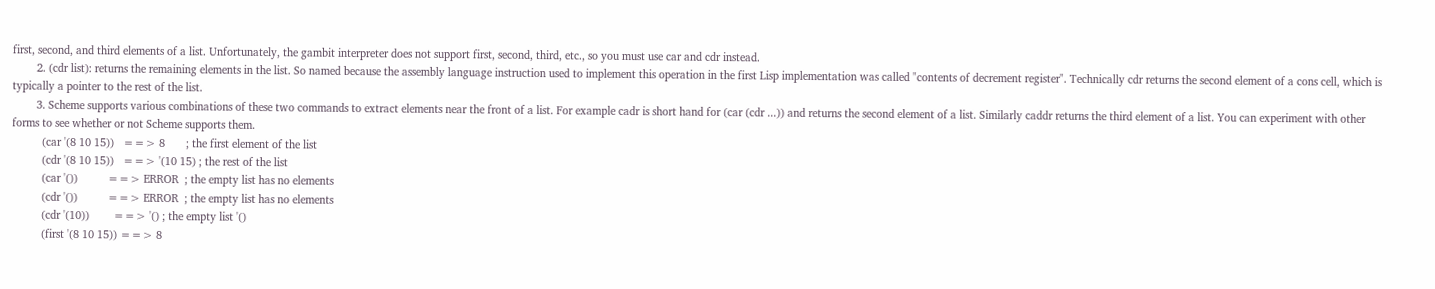first, second, and third elements of a list. Unfortunately, the gambit interpreter does not support first, second, third, etc., so you must use car and cdr instead.
        2. (cdr list): returns the remaining elements in the list. So named because the assembly language instruction used to implement this operation in the first Lisp implementation was called "contents of decrement register". Technically cdr returns the second element of a cons cell, which is typically a pointer to the rest of the list.
        3. Scheme supports various combinations of these two commands to extract elements near the front of a list. For example cadr is short hand for (car (cdr ...)) and returns the second element of a list. Similarly caddr returns the third element of a list. You can experiment with other forms to see whether or not Scheme supports them.
          (car '(8 10 15))   ==> 8       ; the first element of the list
          (cdr '(8 10 15))   ==> '(10 15) ; the rest of the list
          (car '())          ==> ERROR  ; the empty list has no elements
          (cdr '())          ==> ERROR  ; the empty list has no elements
          (cdr '(10))        ==> '() ; the empty list '()
          (first '(8 10 15)) ==> 8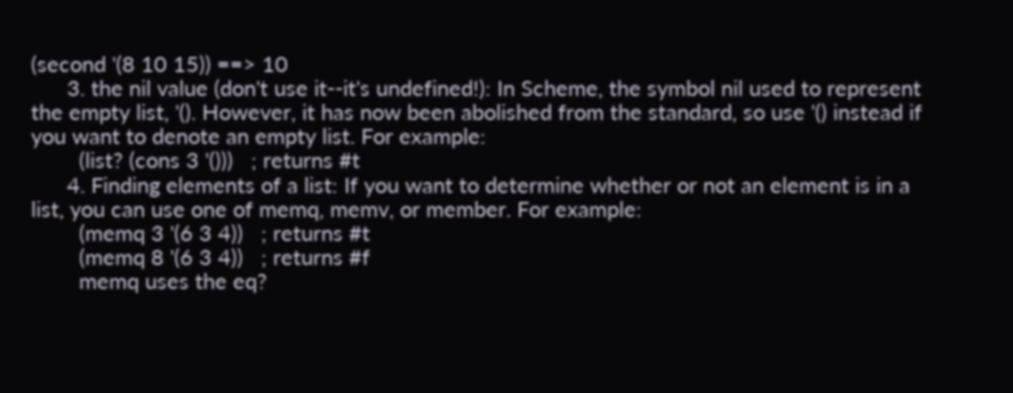(second '(8 10 15)) ==> 10
      3. the nil value (don't use it--it's undefined!): In Scheme, the symbol nil used to represent the empty list, '(). However, it has now been abolished from the standard, so use '() instead if you want to denote an empty list. For example:
        (list? (cons 3 '()))   ; returns #t
      4. Finding elements of a list: If you want to determine whether or not an element is in a list, you can use one of memq, memv, or member. For example:
        (memq 3 '(6 3 4))   ; returns #t
        (memq 8 '(6 3 4))   ; returns #f
        memq uses the eq?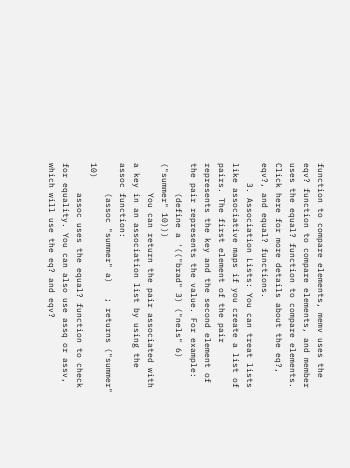function to compare elements, memv uses the eqv? function to compare elements, and member uses the equal? function to compare elements. Click here for more details about the eq?, eqv?, and equal? functions.
    3. Association Lists: You can treat lists like associative maps if you create a list of pairs. The first element of the pair represents the key and the second element of the pair represents the value. For example:
      (define a '(("brad" 3) ("nels" 6) ("summer" 10)))
      You can return the pair associated with a key in an association list by using the assoc function:
      (assoc "summer" a)   ; returns ("summer" 10)
      assoc uses the equal? function to check for equality. You can also use assq or assv, which will use the eq? and eqv?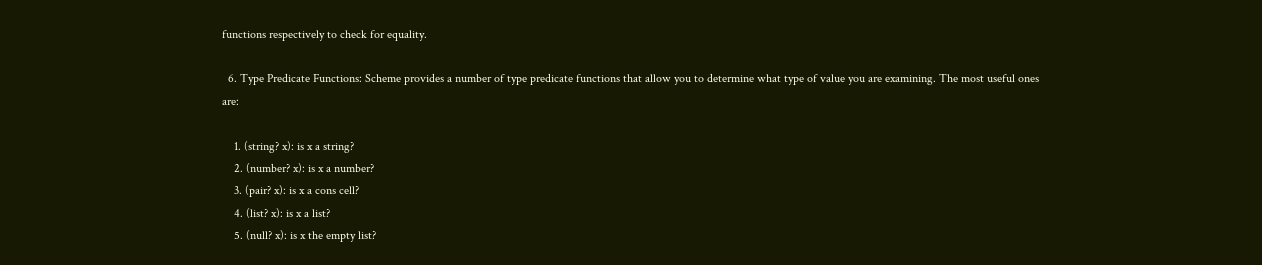functions respectively to check for equality.

  6. Type Predicate Functions: Scheme provides a number of type predicate functions that allow you to determine what type of value you are examining. The most useful ones are:

    1. (string? x): is x a string?
    2. (number? x): is x a number?
    3. (pair? x): is x a cons cell?
    4. (list? x): is x a list?
    5. (null? x): is x the empty list?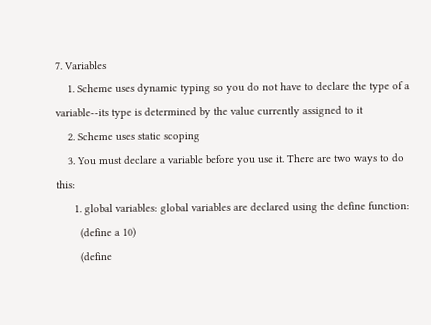7. Variables
    1. Scheme uses dynamic typing so you do not have to declare the type of a variable--its type is determined by the value currently assigned to it
    2. Scheme uses static scoping
    3. You must declare a variable before you use it. There are two ways to do this:
      1. global variables: global variables are declared using the define function:
        (define a 10)
        (define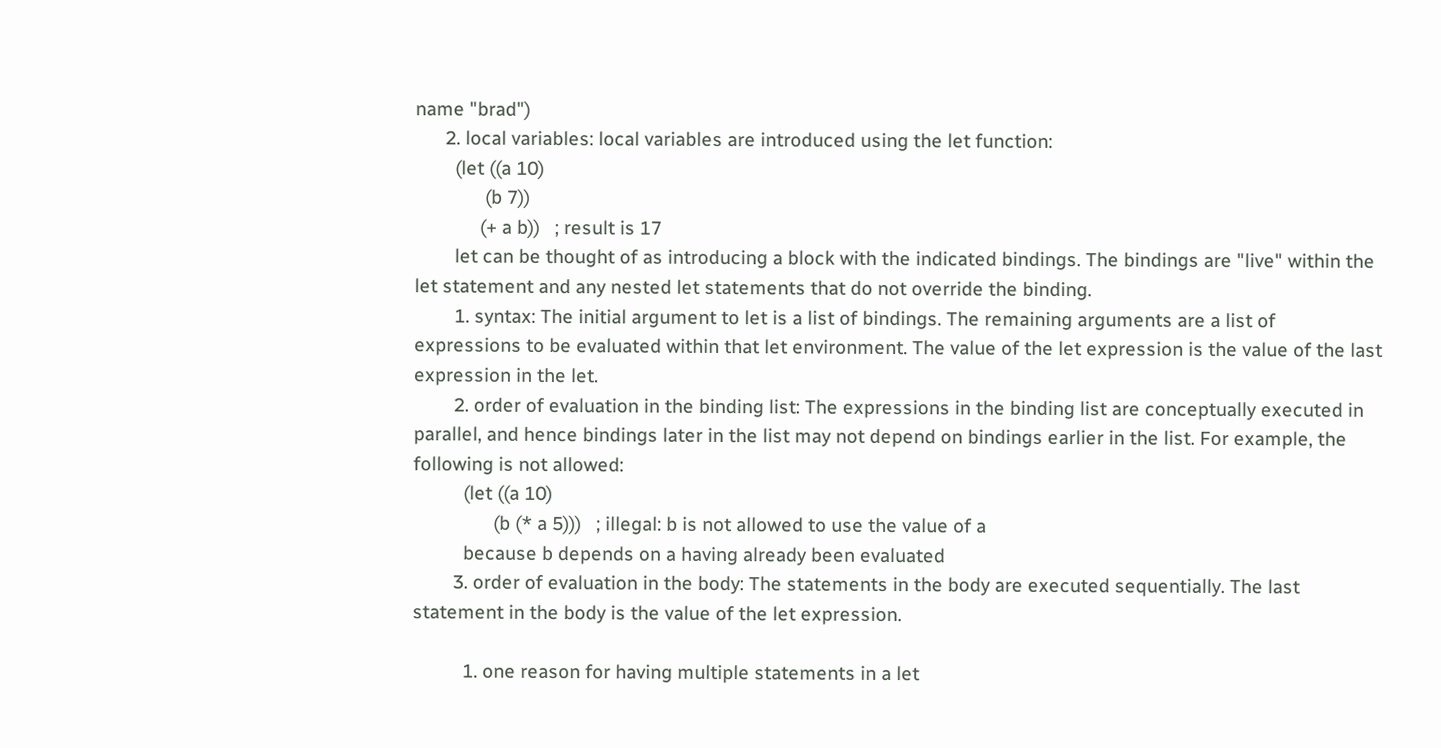name "brad")
      2. local variables: local variables are introduced using the let function:
        (let ((a 10)
              (b 7))
             (+ a b))   ; result is 17
        let can be thought of as introducing a block with the indicated bindings. The bindings are "live" within the let statement and any nested let statements that do not override the binding.
        1. syntax: The initial argument to let is a list of bindings. The remaining arguments are a list of expressions to be evaluated within that let environment. The value of the let expression is the value of the last expression in the let.
        2. order of evaluation in the binding list: The expressions in the binding list are conceptually executed in parallel, and hence bindings later in the list may not depend on bindings earlier in the list. For example, the following is not allowed:
          (let ((a 10)
                (b (* a 5)))   ; illegal: b is not allowed to use the value of a
          because b depends on a having already been evaluated
        3. order of evaluation in the body: The statements in the body are executed sequentially. The last statement in the body is the value of the let expression.

          1. one reason for having multiple statements in a let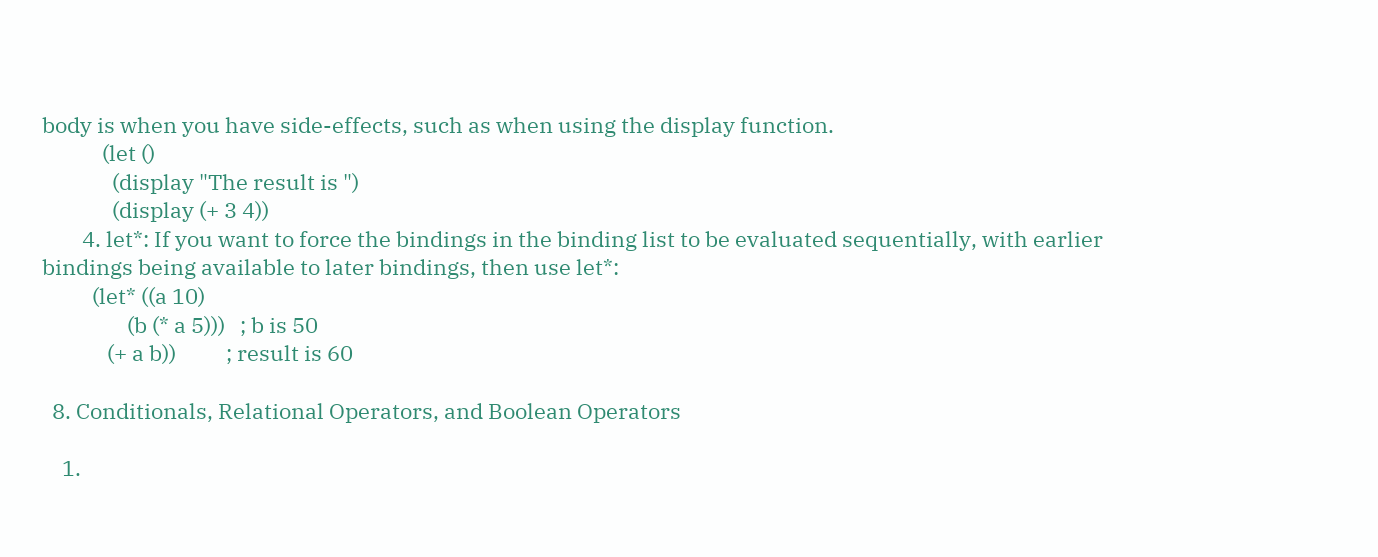body is when you have side-effects, such as when using the display function.
            (let ()
              (display "The result is ")
              (display (+ 3 4))
        4. let*: If you want to force the bindings in the binding list to be evaluated sequentially, with earlier bindings being available to later bindings, then use let*:
          (let* ((a 10)
                 (b (* a 5)))   ; b is 50
             (+ a b))          ; result is 60

  8. Conditionals, Relational Operators, and Boolean Operators

    1.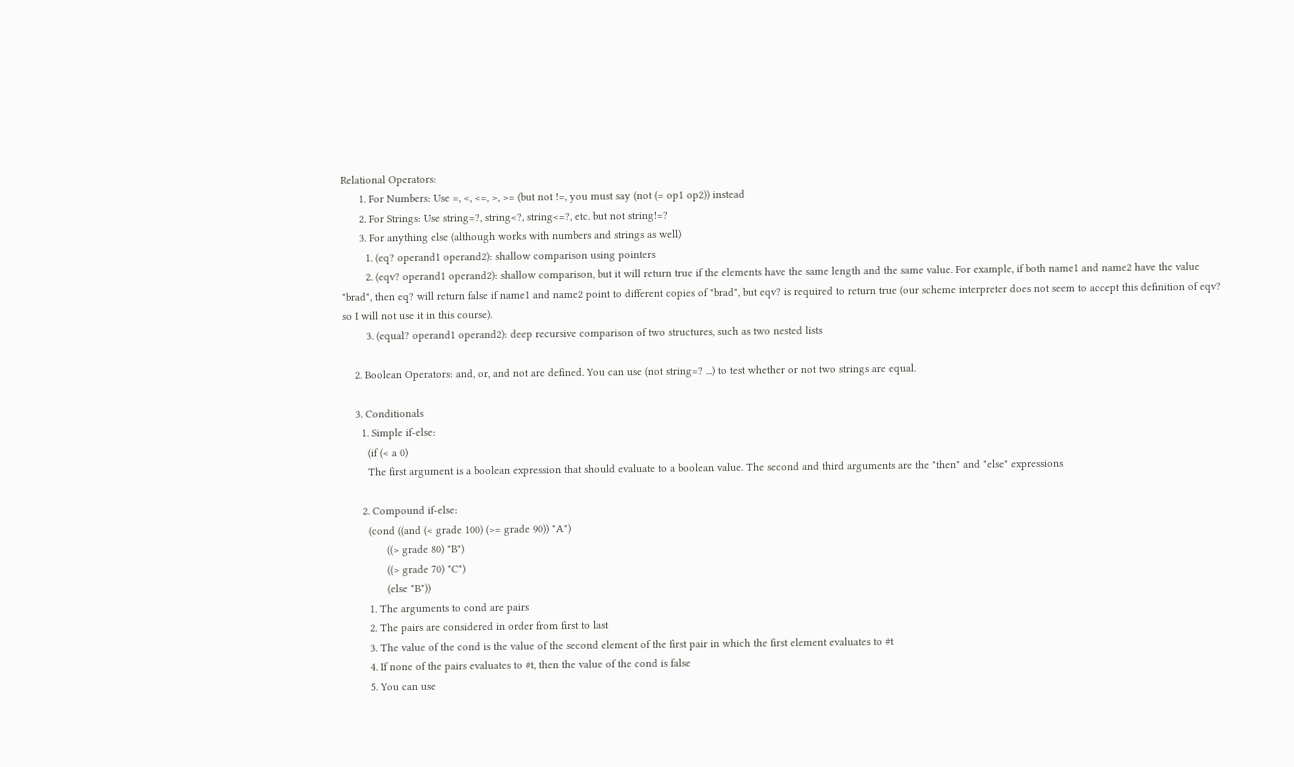Relational Operators:
      1. For Numbers: Use =, <, <=, >, >= (but not !=, you must say (not (= op1 op2)) instead
      2. For Strings: Use string=?, string<?, string<=?, etc. but not string!=?
      3. For anything else (although works with numbers and strings as well)
        1. (eq? operand1 operand2): shallow comparison using pointers
        2. (eqv? operand1 operand2): shallow comparison, but it will return true if the elements have the same length and the same value. For example, if both name1 and name2 have the value "brad", then eq? will return false if name1 and name2 point to different copies of "brad", but eqv? is required to return true (our scheme interpreter does not seem to accept this definition of eqv? so I will not use it in this course).
        3. (equal? operand1 operand2): deep recursive comparison of two structures, such as two nested lists

    2. Boolean Operators: and, or, and not are defined. You can use (not string=? ...) to test whether or not two strings are equal.

    3. Conditionals
      1. Simple if-else:
        (if (< a 0)
        The first argument is a boolean expression that should evaluate to a boolean value. The second and third arguments are the "then" and "else" expressions

      2. Compound if-else:
        (cond ((and (< grade 100) (>= grade 90)) "A")
              ((> grade 80) "B")
              ((> grade 70) "C")
              (else "B"))
        1. The arguments to cond are pairs
        2. The pairs are considered in order from first to last
        3. The value of the cond is the value of the second element of the first pair in which the first element evaluates to #t
        4. If none of the pairs evaluates to #t, then the value of the cond is false
        5. You can use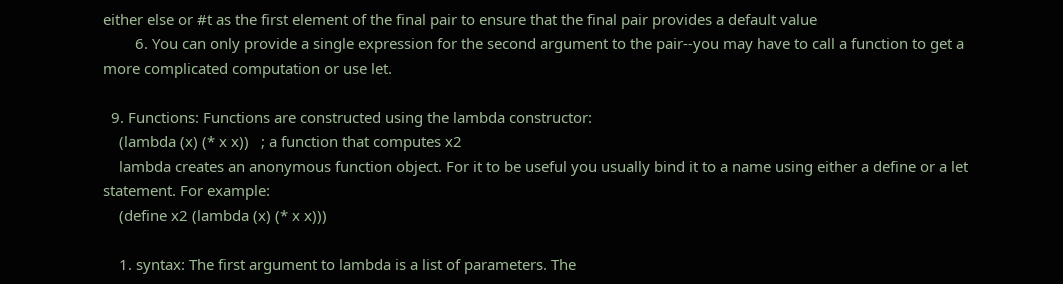either else or #t as the first element of the final pair to ensure that the final pair provides a default value
        6. You can only provide a single expression for the second argument to the pair--you may have to call a function to get a more complicated computation or use let.

  9. Functions: Functions are constructed using the lambda constructor:
    (lambda (x) (* x x))   ; a function that computes x2
    lambda creates an anonymous function object. For it to be useful you usually bind it to a name using either a define or a let statement. For example:
    (define x2 (lambda (x) (* x x)))

    1. syntax: The first argument to lambda is a list of parameters. The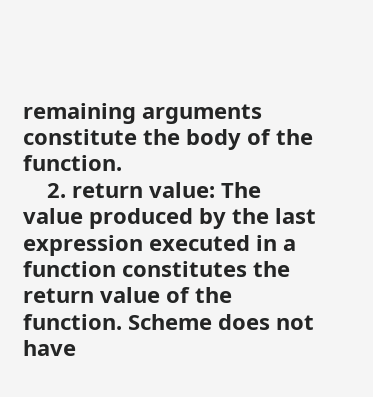remaining arguments constitute the body of the function.
    2. return value: The value produced by the last expression executed in a function constitutes the return value of the function. Scheme does not have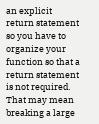an explicit return statement so you have to organize your function so that a return statement is not required. That may mean breaking a large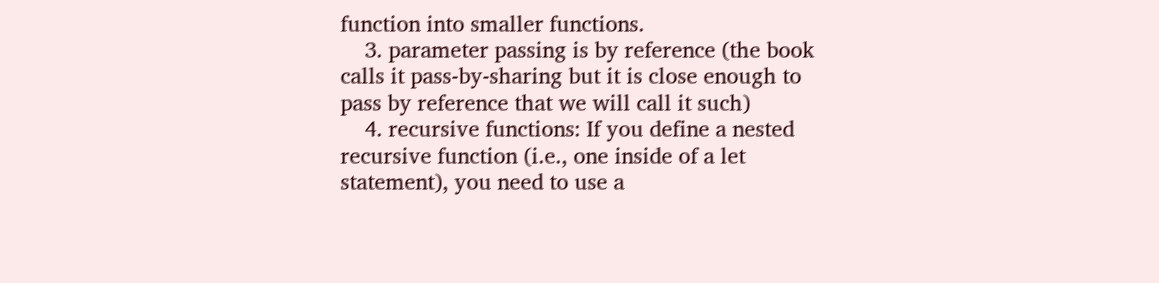function into smaller functions.
    3. parameter passing is by reference (the book calls it pass-by-sharing but it is close enough to pass by reference that we will call it such)
    4. recursive functions: If you define a nested recursive function (i.e., one inside of a let statement), you need to use a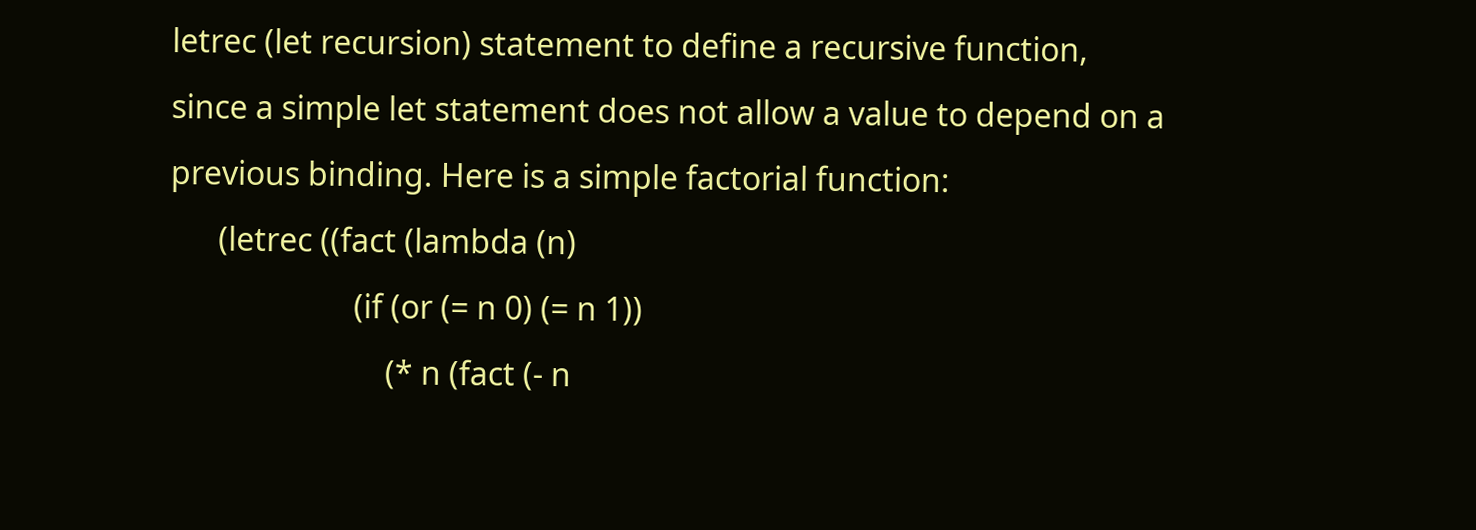letrec (let recursion) statement to define a recursive function, since a simple let statement does not allow a value to depend on a previous binding. Here is a simple factorial function:
      (letrec ((fact (lambda (n)
                       (if (or (= n 0) (= n 1))
                           (* n (fact (- n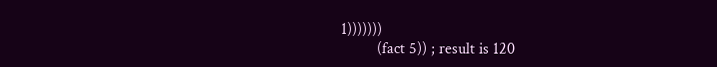1)))))))
         (fact 5)) ; result is 120